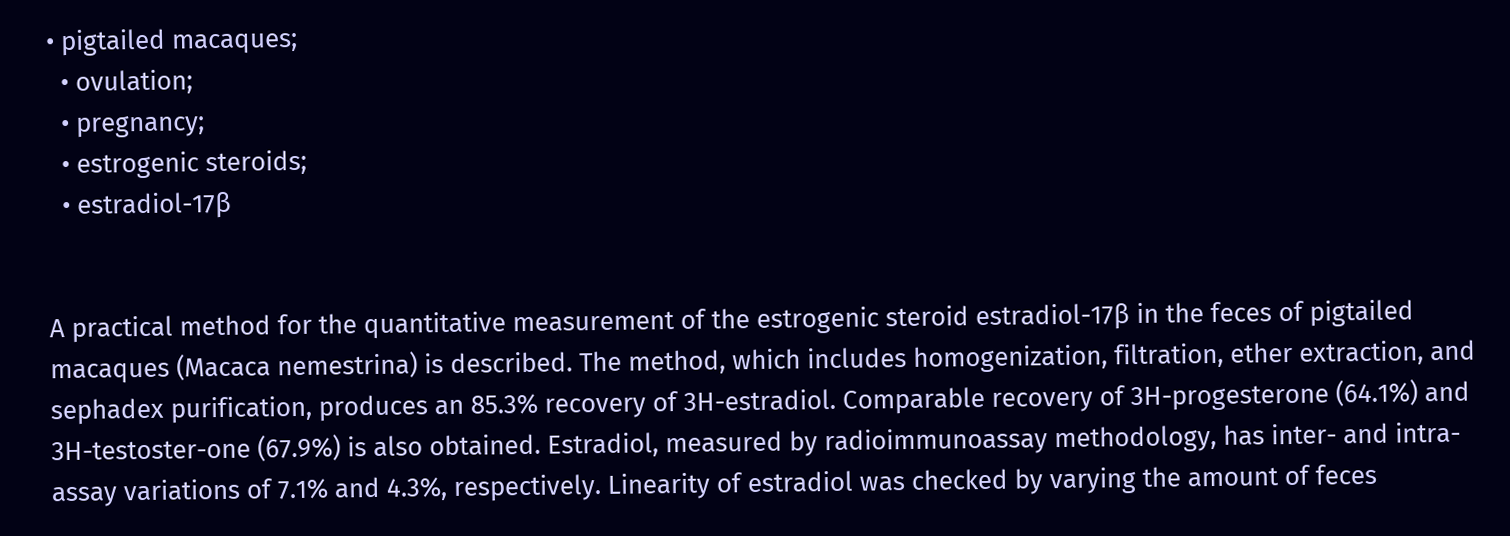• pigtailed macaques;
  • ovulation;
  • pregnancy;
  • estrogenic steroids;
  • estradiol-17β


A practical method for the quantitative measurement of the estrogenic steroid estradiol-17β in the feces of pigtailed macaques (Macaca nemestrina) is described. The method, which includes homogenization, filtration, ether extraction, and sephadex purification, produces an 85.3% recovery of 3H-estradiol. Comparable recovery of 3H-progesterone (64.1%) and 3H-testoster-one (67.9%) is also obtained. Estradiol, measured by radioimmunoassay methodology, has inter- and intra-assay variations of 7.1% and 4.3%, respectively. Linearity of estradiol was checked by varying the amount of feces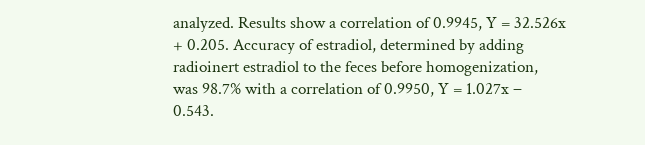analyzed. Results show a correlation of 0.9945, Y = 32.526x + 0.205. Accuracy of estradiol, determined by adding radioinert estradiol to the feces before homogenization, was 98.7% with a correlation of 0.9950, Y = 1.027x − 0.543.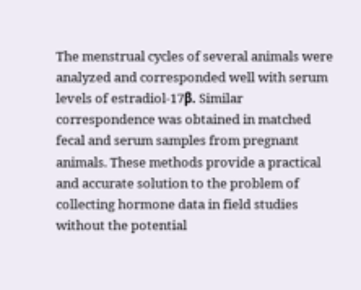The menstrual cycles of several animals were analyzed and corresponded well with serum levels of estradiol-17β. Similar correspondence was obtained in matched fecal and serum samples from pregnant animals. These methods provide a practical and accurate solution to the problem of collecting hormone data in field studies without the potential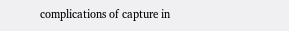complications of capture in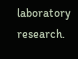laboratory research.